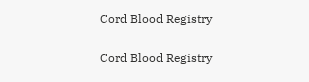Cord Blood Registry


Cord Blood Registry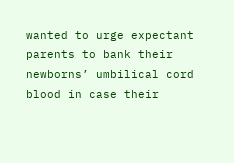wanted to urge expectant parents to bank their newborns’ umbilical cord blood in case their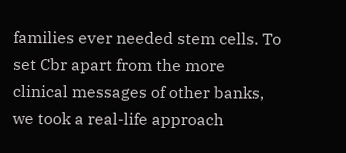families ever needed stem cells. To set Cbr apart from the more clinical messages of other banks, we took a real-life approach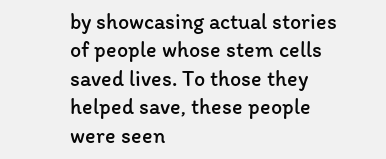by showcasing actual stories of people whose stem cells saved lives. To those they helped save, these people were seen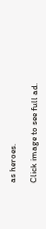as heroes.

Click image to see full ad.